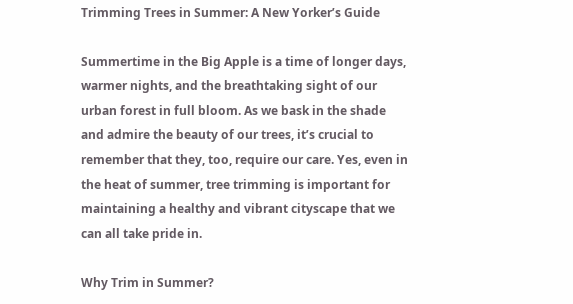Trimming Trees in Summer: A New Yorker’s Guide

Summertime in the Big Apple is a time of longer days, warmer nights, and the breathtaking sight of our urban forest in full bloom. As we bask in the shade and admire the beauty of our trees, it’s crucial to remember that they, too, require our care. Yes, even in the heat of summer, tree trimming is important for maintaining a healthy and vibrant cityscape that we can all take pride in.

Why Trim in Summer?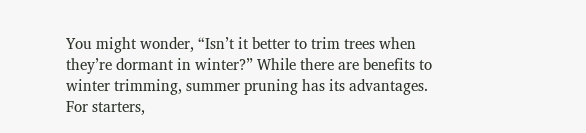You might wonder, “Isn’t it better to trim trees when they’re dormant in winter?” While there are benefits to winter trimming, summer pruning has its advantages. For starters,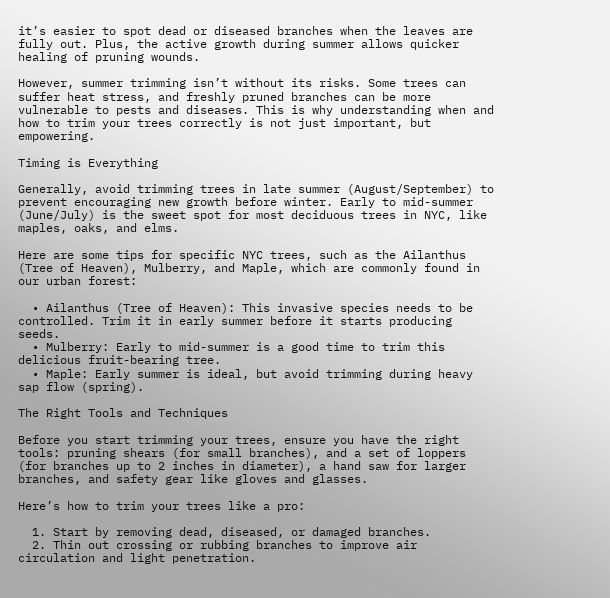it’s easier to spot dead or diseased branches when the leaves are fully out. Plus, the active growth during summer allows quicker healing of pruning wounds.

However, summer trimming isn’t without its risks. Some trees can suffer heat stress, and freshly pruned branches can be more vulnerable to pests and diseases. This is why understanding when and how to trim your trees correctly is not just important, but empowering.

Timing is Everything

Generally, avoid trimming trees in late summer (August/September) to prevent encouraging new growth before winter. Early to mid-summer (June/July) is the sweet spot for most deciduous trees in NYC, like maples, oaks, and elms.

Here are some tips for specific NYC trees, such as the Ailanthus (Tree of Heaven), Mulberry, and Maple, which are commonly found in our urban forest:

  • Ailanthus (Tree of Heaven): This invasive species needs to be controlled. Trim it in early summer before it starts producing seeds.
  • Mulberry: Early to mid-summer is a good time to trim this delicious fruit-bearing tree.
  • Maple: Early summer is ideal, but avoid trimming during heavy sap flow (spring).

The Right Tools and Techniques

Before you start trimming your trees, ensure you have the right tools: pruning shears (for small branches), and a set of loppers (for branches up to 2 inches in diameter), a hand saw for larger branches, and safety gear like gloves and glasses.

Here’s how to trim your trees like a pro:

  1. Start by removing dead, diseased, or damaged branches.
  2. Thin out crossing or rubbing branches to improve air circulation and light penetration.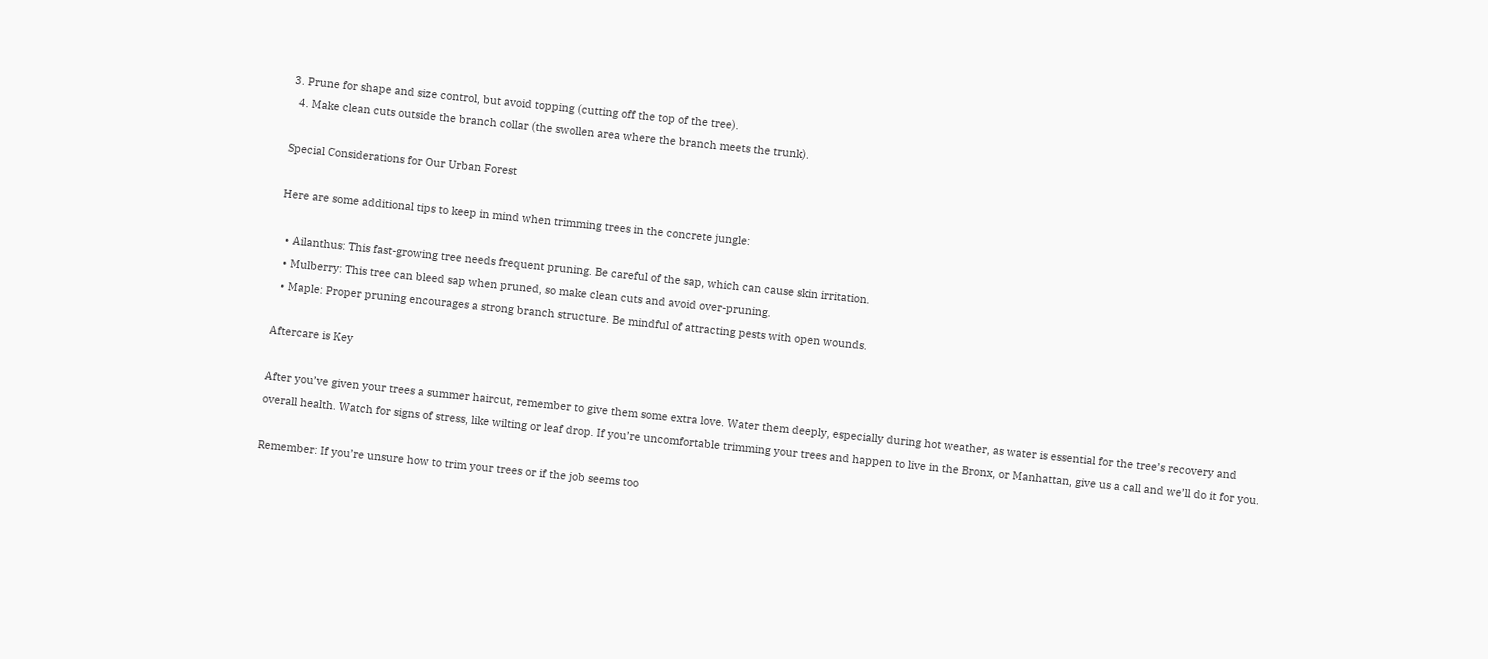3. Prune for shape and size control, but avoid topping (cutting off the top of the tree).
  4. Make clean cuts outside the branch collar (the swollen area where the branch meets the trunk).

Special Considerations for Our Urban Forest

Here are some additional tips to keep in mind when trimming trees in the concrete jungle:

  • Ailanthus: This fast-growing tree needs frequent pruning. Be careful of the sap, which can cause skin irritation.
  • Mulberry: This tree can bleed sap when pruned, so make clean cuts and avoid over-pruning.
  • Maple: Proper pruning encourages a strong branch structure. Be mindful of attracting pests with open wounds.

Aftercare is Key

After you’ve given your trees a summer haircut, remember to give them some extra love. Water them deeply, especially during hot weather, as water is essential for the tree’s recovery and overall health. Watch for signs of stress, like wilting or leaf drop. If you’re uncomfortable trimming your trees and happen to live in the Bronx, or Manhattan, give us a call and we’ll do it for you.

Remember: If you’re unsure how to trim your trees or if the job seems too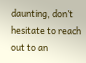daunting, don’t hesitate to reach out to an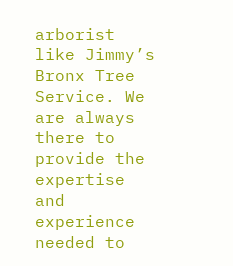arborist like Jimmy’s Bronx Tree Service. We are always there to provide the expertise and experience needed to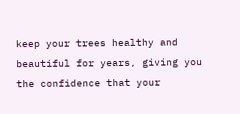keep your trees healthy and beautiful for years, giving you the confidence that your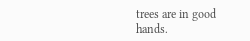trees are in good hands.